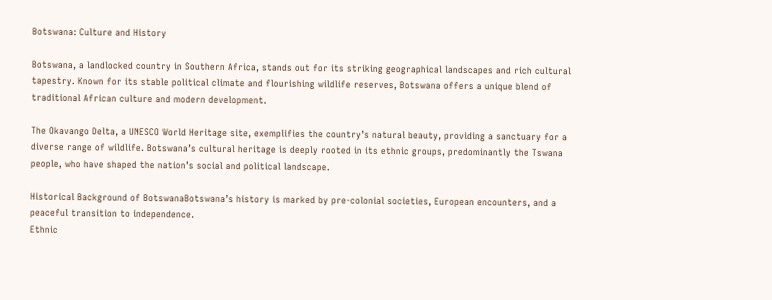Botswana: Culture and History

Botswana, a landlocked country in Southern Africa, stands out for its striking geographical landscapes and rich cultural tapestry. Known for its stable political climate and flourishing wildlife reserves, Botswana offers a unique blend of traditional African culture and modern development.

The Okavango Delta, a UNESCO World Heritage site, exemplifies the country’s natural beauty, providing a sanctuary for a diverse range of wildlife. Botswana’s cultural heritage is deeply rooted in its ethnic groups, predominantly the Tswana people, who have shaped the nation’s social and political landscape.

Historical Background of BotswanaBotswana’s history is marked by pre-colonial societies, European encounters, and a peaceful transition to independence.
Ethnic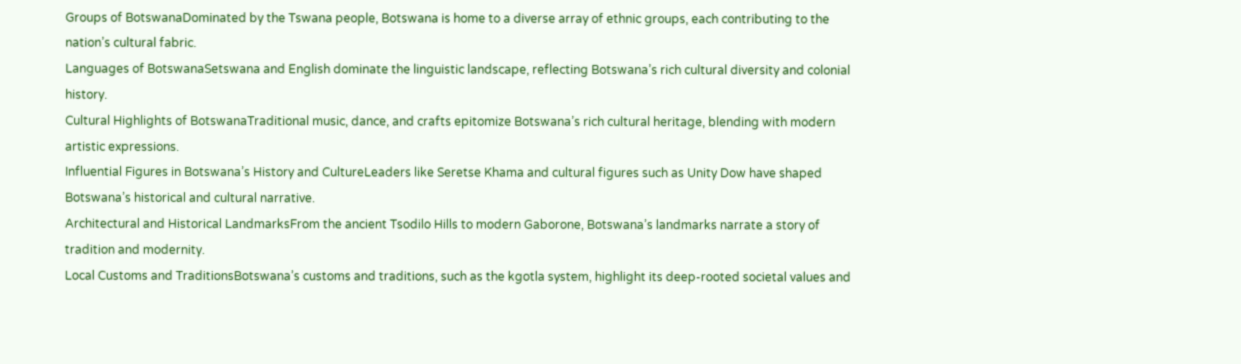Groups of BotswanaDominated by the Tswana people, Botswana is home to a diverse array of ethnic groups, each contributing to the nation’s cultural fabric.
Languages of BotswanaSetswana and English dominate the linguistic landscape, reflecting Botswana’s rich cultural diversity and colonial history.
Cultural Highlights of BotswanaTraditional music, dance, and crafts epitomize Botswana’s rich cultural heritage, blending with modern artistic expressions.
Influential Figures in Botswana’s History and CultureLeaders like Seretse Khama and cultural figures such as Unity Dow have shaped Botswana’s historical and cultural narrative.
Architectural and Historical LandmarksFrom the ancient Tsodilo Hills to modern Gaborone, Botswana’s landmarks narrate a story of tradition and modernity.
Local Customs and TraditionsBotswana’s customs and traditions, such as the kgotla system, highlight its deep-rooted societal values and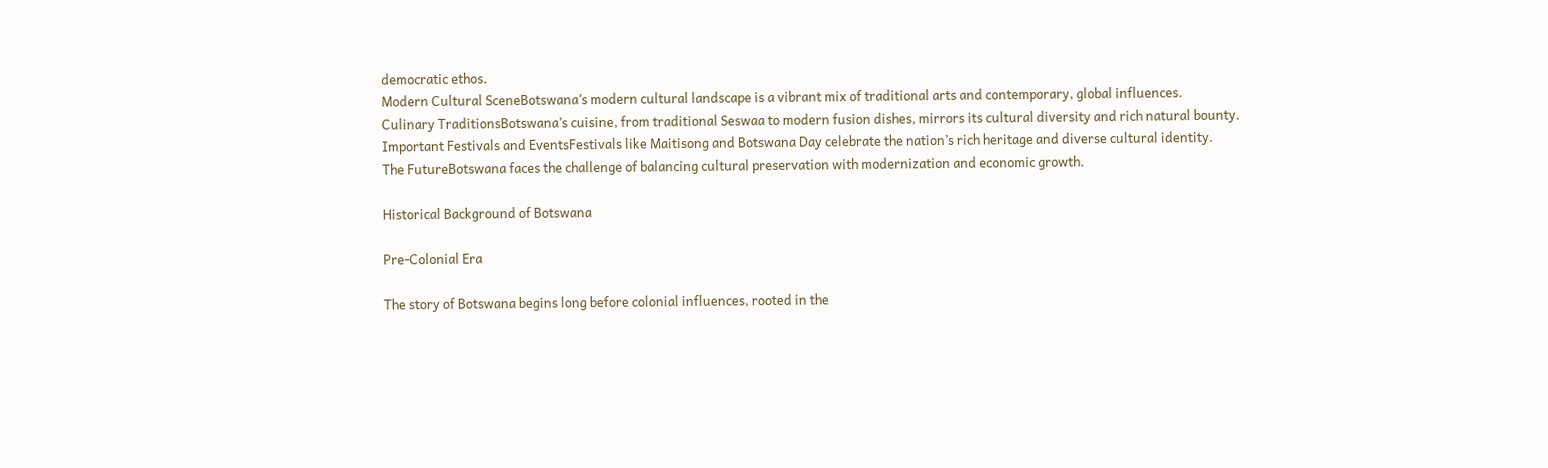democratic ethos.
Modern Cultural SceneBotswana’s modern cultural landscape is a vibrant mix of traditional arts and contemporary, global influences.
Culinary TraditionsBotswana’s cuisine, from traditional Seswaa to modern fusion dishes, mirrors its cultural diversity and rich natural bounty.
Important Festivals and EventsFestivals like Maitisong and Botswana Day celebrate the nation’s rich heritage and diverse cultural identity.
The FutureBotswana faces the challenge of balancing cultural preservation with modernization and economic growth.

Historical Background of Botswana

Pre-Colonial Era

The story of Botswana begins long before colonial influences, rooted in the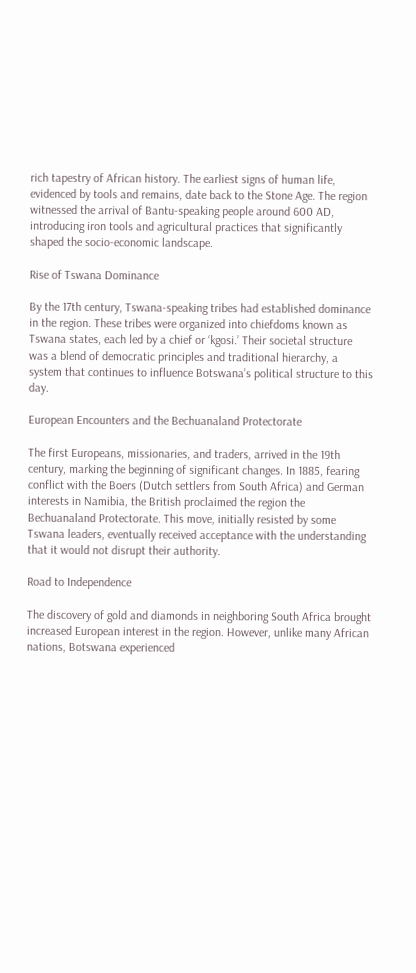rich tapestry of African history. The earliest signs of human life, evidenced by tools and remains, date back to the Stone Age. The region witnessed the arrival of Bantu-speaking people around 600 AD, introducing iron tools and agricultural practices that significantly shaped the socio-economic landscape.

Rise of Tswana Dominance

By the 17th century, Tswana-speaking tribes had established dominance in the region. These tribes were organized into chiefdoms known as Tswana states, each led by a chief or ‘kgosi.’ Their societal structure was a blend of democratic principles and traditional hierarchy, a system that continues to influence Botswana’s political structure to this day.

European Encounters and the Bechuanaland Protectorate

The first Europeans, missionaries, and traders, arrived in the 19th century, marking the beginning of significant changes. In 1885, fearing conflict with the Boers (Dutch settlers from South Africa) and German interests in Namibia, the British proclaimed the region the Bechuanaland Protectorate. This move, initially resisted by some Tswana leaders, eventually received acceptance with the understanding that it would not disrupt their authority.

Road to Independence

The discovery of gold and diamonds in neighboring South Africa brought increased European interest in the region. However, unlike many African nations, Botswana experienced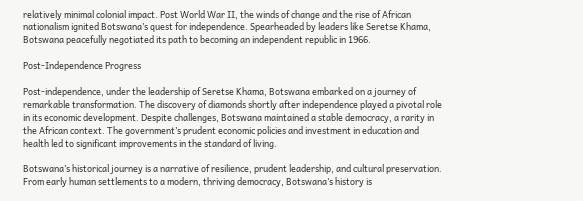relatively minimal colonial impact. Post World War II, the winds of change and the rise of African nationalism ignited Botswana’s quest for independence. Spearheaded by leaders like Seretse Khama, Botswana peacefully negotiated its path to becoming an independent republic in 1966.

Post-Independence Progress

Post-independence, under the leadership of Seretse Khama, Botswana embarked on a journey of remarkable transformation. The discovery of diamonds shortly after independence played a pivotal role in its economic development. Despite challenges, Botswana maintained a stable democracy, a rarity in the African context. The government’s prudent economic policies and investment in education and health led to significant improvements in the standard of living.

Botswana’s historical journey is a narrative of resilience, prudent leadership, and cultural preservation. From early human settlements to a modern, thriving democracy, Botswana’s history is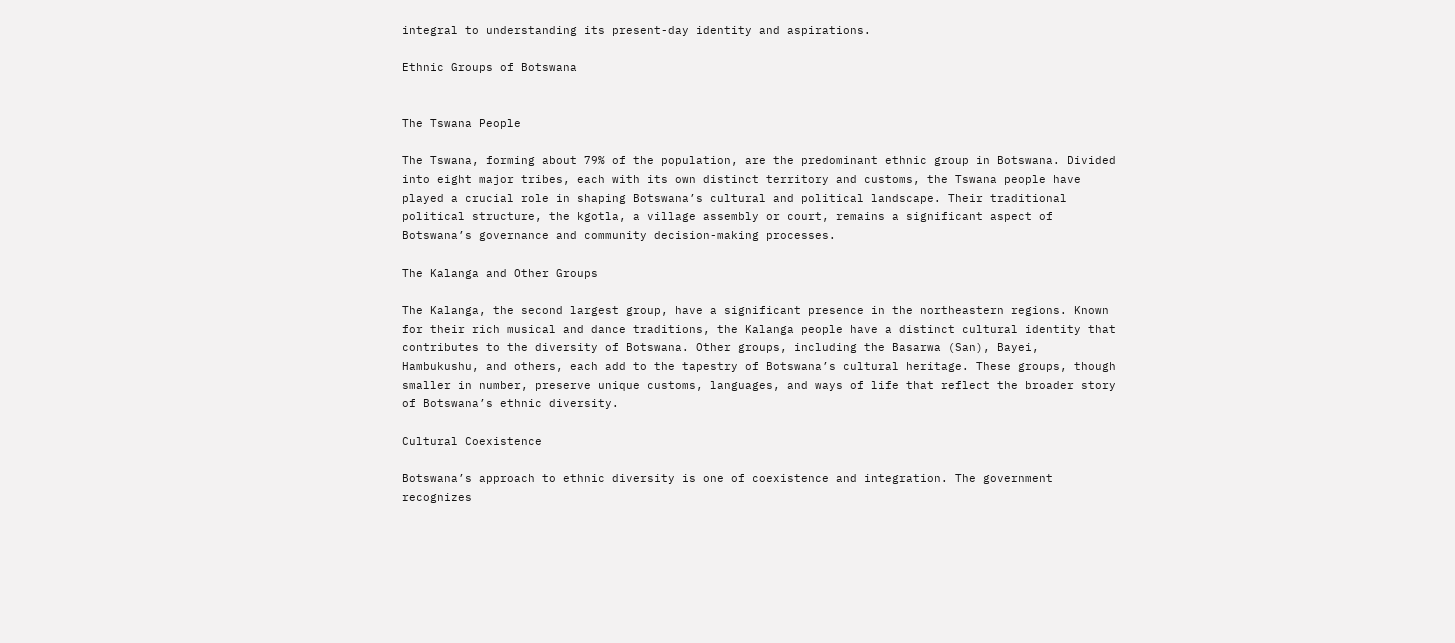integral to understanding its present-day identity and aspirations.

Ethnic Groups of Botswana


The Tswana People

The Tswana, forming about 79% of the population, are the predominant ethnic group in Botswana. Divided into eight major tribes, each with its own distinct territory and customs, the Tswana people have played a crucial role in shaping Botswana’s cultural and political landscape. Their traditional political structure, the kgotla, a village assembly or court, remains a significant aspect of Botswana’s governance and community decision-making processes.

The Kalanga and Other Groups

The Kalanga, the second largest group, have a significant presence in the northeastern regions. Known for their rich musical and dance traditions, the Kalanga people have a distinct cultural identity that contributes to the diversity of Botswana. Other groups, including the Basarwa (San), Bayei, Hambukushu, and others, each add to the tapestry of Botswana’s cultural heritage. These groups, though smaller in number, preserve unique customs, languages, and ways of life that reflect the broader story of Botswana’s ethnic diversity.

Cultural Coexistence

Botswana’s approach to ethnic diversity is one of coexistence and integration. The government recognizes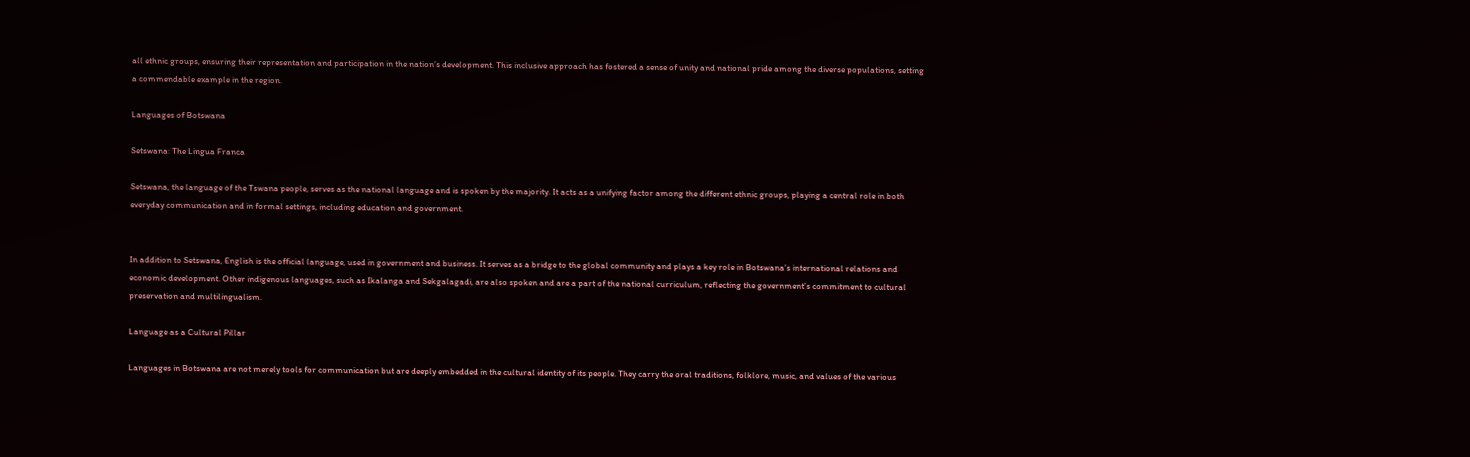all ethnic groups, ensuring their representation and participation in the nation’s development. This inclusive approach has fostered a sense of unity and national pride among the diverse populations, setting a commendable example in the region.

Languages of Botswana

Setswana: The Lingua Franca

Setswana, the language of the Tswana people, serves as the national language and is spoken by the majority. It acts as a unifying factor among the different ethnic groups, playing a central role in both everyday communication and in formal settings, including education and government.


In addition to Setswana, English is the official language, used in government and business. It serves as a bridge to the global community and plays a key role in Botswana’s international relations and economic development. Other indigenous languages, such as Ikalanga and Sekgalagadi, are also spoken and are a part of the national curriculum, reflecting the government’s commitment to cultural preservation and multilingualism.

Language as a Cultural Pillar

Languages in Botswana are not merely tools for communication but are deeply embedded in the cultural identity of its people. They carry the oral traditions, folklore, music, and values of the various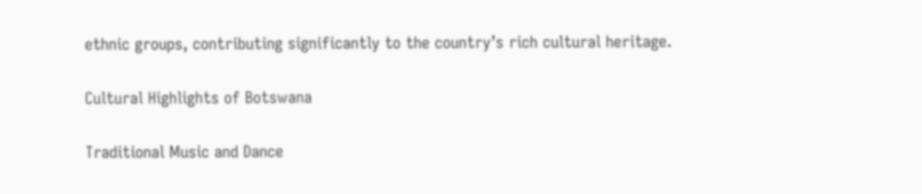ethnic groups, contributing significantly to the country’s rich cultural heritage.

Cultural Highlights of Botswana

Traditional Music and Dance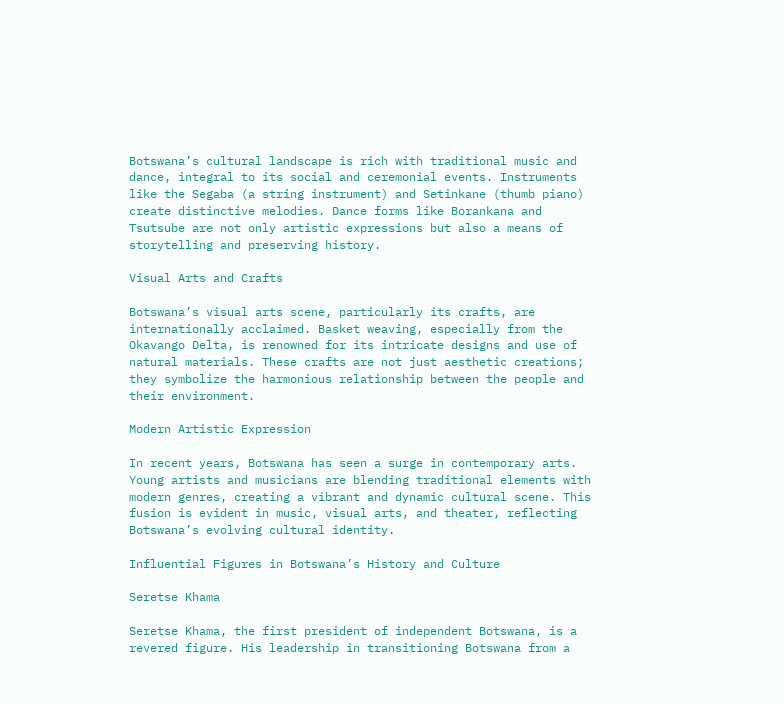Botswana’s cultural landscape is rich with traditional music and dance, integral to its social and ceremonial events. Instruments like the Segaba (a string instrument) and Setinkane (thumb piano) create distinctive melodies. Dance forms like Borankana and Tsutsube are not only artistic expressions but also a means of storytelling and preserving history.

Visual Arts and Crafts

Botswana’s visual arts scene, particularly its crafts, are internationally acclaimed. Basket weaving, especially from the Okavango Delta, is renowned for its intricate designs and use of natural materials. These crafts are not just aesthetic creations; they symbolize the harmonious relationship between the people and their environment.

Modern Artistic Expression

In recent years, Botswana has seen a surge in contemporary arts. Young artists and musicians are blending traditional elements with modern genres, creating a vibrant and dynamic cultural scene. This fusion is evident in music, visual arts, and theater, reflecting Botswana’s evolving cultural identity.

Influential Figures in Botswana’s History and Culture

Seretse Khama

Seretse Khama, the first president of independent Botswana, is a revered figure. His leadership in transitioning Botswana from a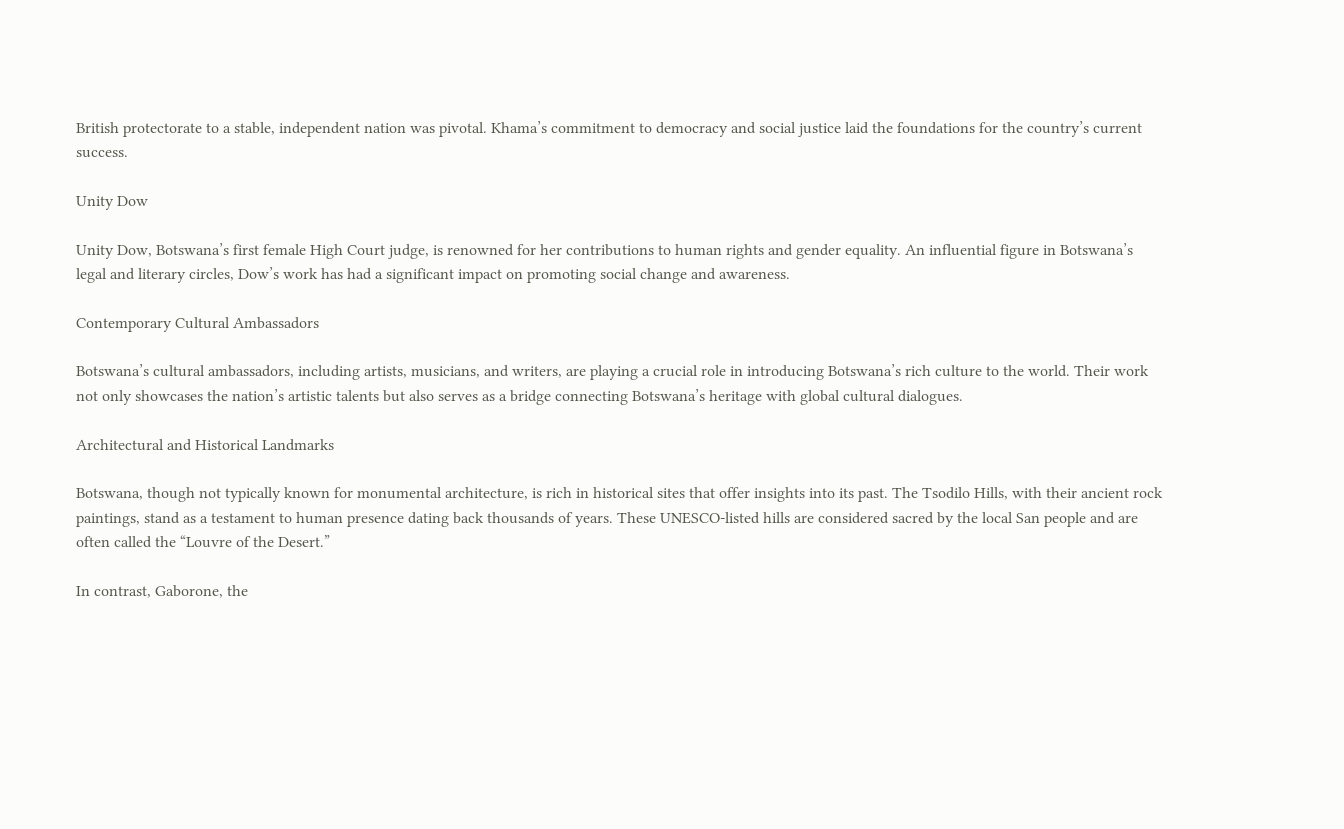British protectorate to a stable, independent nation was pivotal. Khama’s commitment to democracy and social justice laid the foundations for the country’s current success.

Unity Dow

Unity Dow, Botswana’s first female High Court judge, is renowned for her contributions to human rights and gender equality. An influential figure in Botswana’s legal and literary circles, Dow’s work has had a significant impact on promoting social change and awareness.

Contemporary Cultural Ambassadors

Botswana’s cultural ambassadors, including artists, musicians, and writers, are playing a crucial role in introducing Botswana’s rich culture to the world. Their work not only showcases the nation’s artistic talents but also serves as a bridge connecting Botswana’s heritage with global cultural dialogues.

Architectural and Historical Landmarks

Botswana, though not typically known for monumental architecture, is rich in historical sites that offer insights into its past. The Tsodilo Hills, with their ancient rock paintings, stand as a testament to human presence dating back thousands of years. These UNESCO-listed hills are considered sacred by the local San people and are often called the “Louvre of the Desert.”

In contrast, Gaborone, the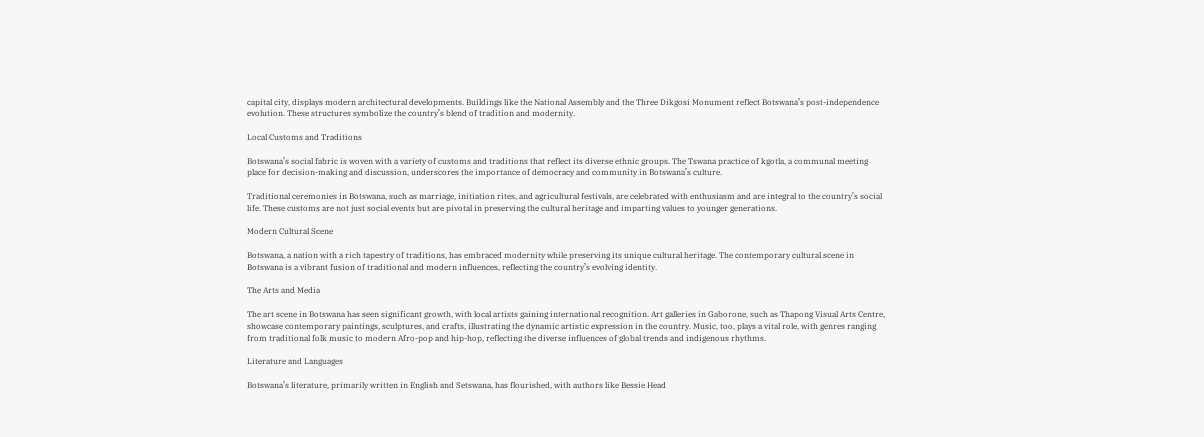capital city, displays modern architectural developments. Buildings like the National Assembly and the Three Dikgosi Monument reflect Botswana’s post-independence evolution. These structures symbolize the country’s blend of tradition and modernity.

Local Customs and Traditions

Botswana’s social fabric is woven with a variety of customs and traditions that reflect its diverse ethnic groups. The Tswana practice of kgotla, a communal meeting place for decision-making and discussion, underscores the importance of democracy and community in Botswana’s culture.

Traditional ceremonies in Botswana, such as marriage, initiation rites, and agricultural festivals, are celebrated with enthusiasm and are integral to the country’s social life. These customs are not just social events but are pivotal in preserving the cultural heritage and imparting values to younger generations.

Modern Cultural Scene

Botswana, a nation with a rich tapestry of traditions, has embraced modernity while preserving its unique cultural heritage. The contemporary cultural scene in Botswana is a vibrant fusion of traditional and modern influences, reflecting the country’s evolving identity.

The Arts and Media

The art scene in Botswana has seen significant growth, with local artists gaining international recognition. Art galleries in Gaborone, such as Thapong Visual Arts Centre, showcase contemporary paintings, sculptures, and crafts, illustrating the dynamic artistic expression in the country. Music, too, plays a vital role, with genres ranging from traditional folk music to modern Afro-pop and hip-hop, reflecting the diverse influences of global trends and indigenous rhythms.

Literature and Languages

Botswana’s literature, primarily written in English and Setswana, has flourished, with authors like Bessie Head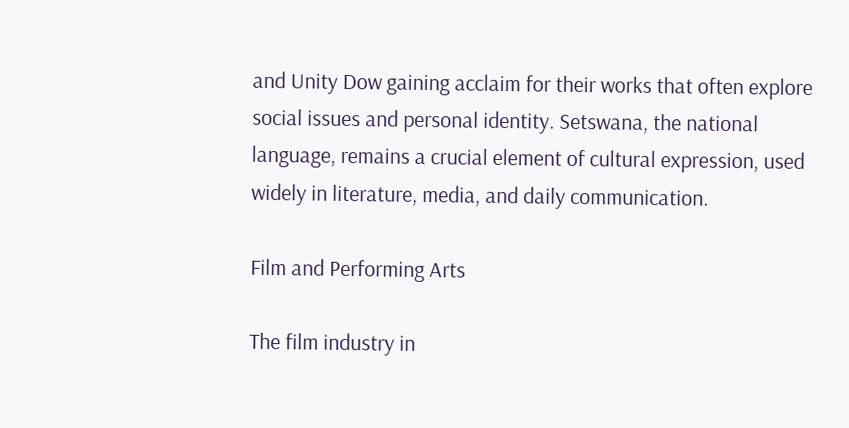and Unity Dow gaining acclaim for their works that often explore social issues and personal identity. Setswana, the national language, remains a crucial element of cultural expression, used widely in literature, media, and daily communication.

Film and Performing Arts

The film industry in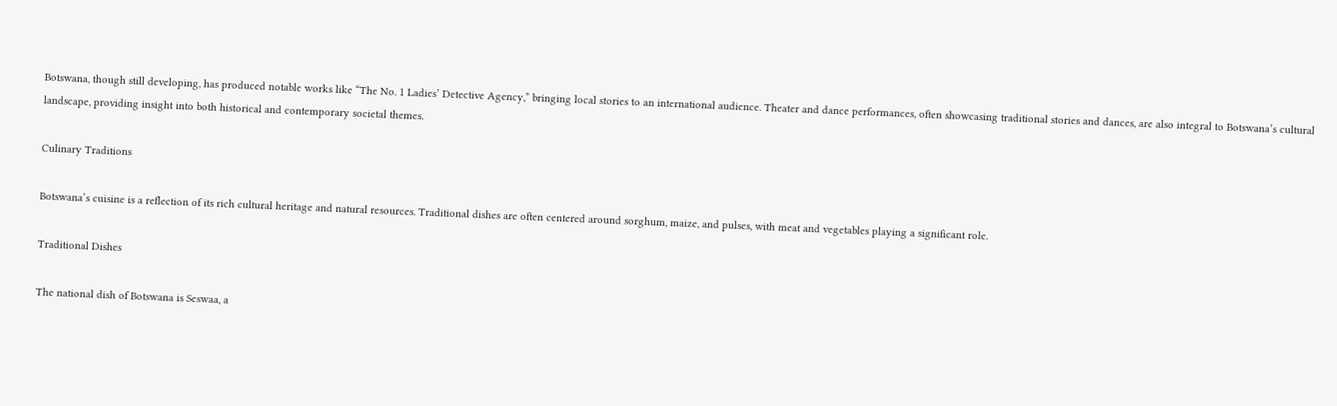Botswana, though still developing, has produced notable works like “The No. 1 Ladies’ Detective Agency,” bringing local stories to an international audience. Theater and dance performances, often showcasing traditional stories and dances, are also integral to Botswana’s cultural landscape, providing insight into both historical and contemporary societal themes.

Culinary Traditions

Botswana’s cuisine is a reflection of its rich cultural heritage and natural resources. Traditional dishes are often centered around sorghum, maize, and pulses, with meat and vegetables playing a significant role.

Traditional Dishes

The national dish of Botswana is Seswaa, a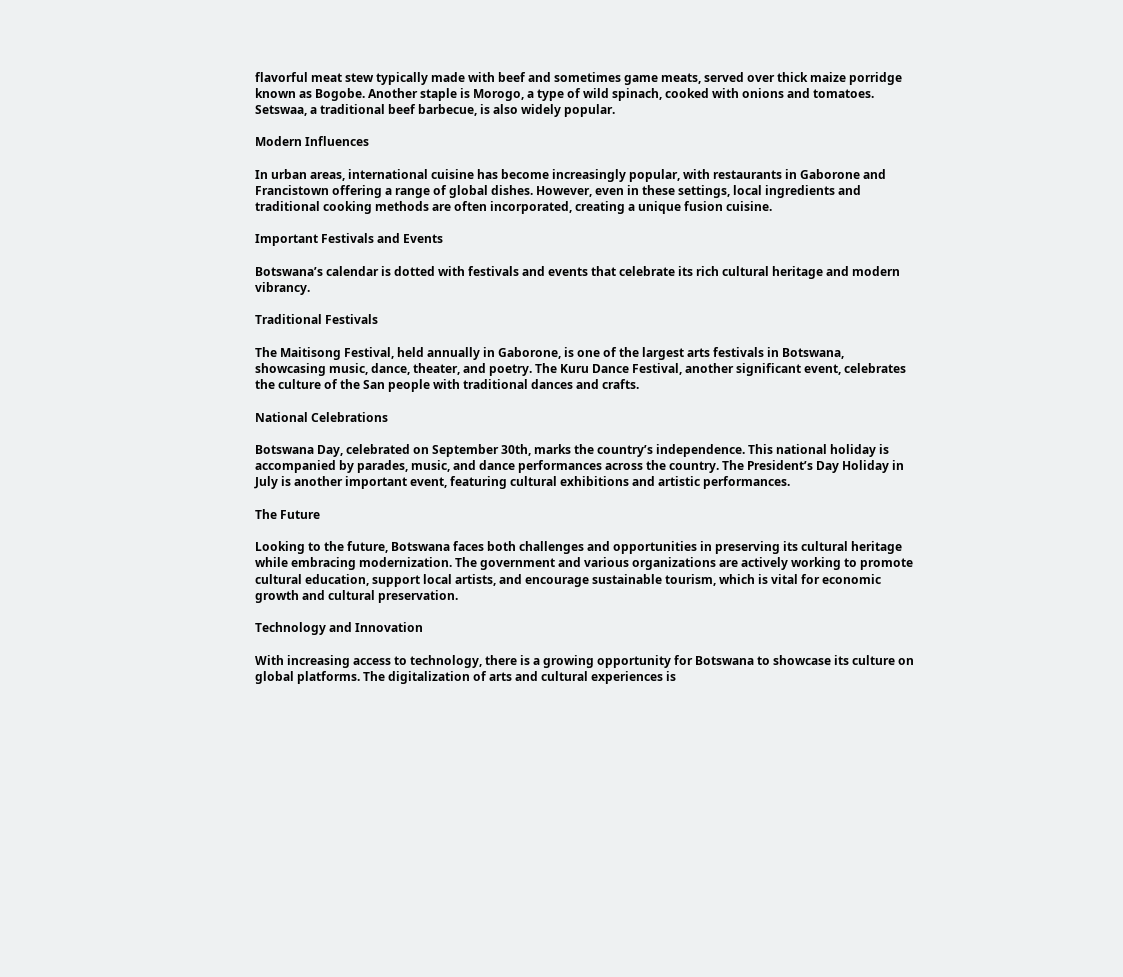flavorful meat stew typically made with beef and sometimes game meats, served over thick maize porridge known as Bogobe. Another staple is Morogo, a type of wild spinach, cooked with onions and tomatoes. Setswaa, a traditional beef barbecue, is also widely popular.

Modern Influences

In urban areas, international cuisine has become increasingly popular, with restaurants in Gaborone and Francistown offering a range of global dishes. However, even in these settings, local ingredients and traditional cooking methods are often incorporated, creating a unique fusion cuisine.

Important Festivals and Events

Botswana’s calendar is dotted with festivals and events that celebrate its rich cultural heritage and modern vibrancy.

Traditional Festivals

The Maitisong Festival, held annually in Gaborone, is one of the largest arts festivals in Botswana, showcasing music, dance, theater, and poetry. The Kuru Dance Festival, another significant event, celebrates the culture of the San people with traditional dances and crafts.

National Celebrations

Botswana Day, celebrated on September 30th, marks the country’s independence. This national holiday is accompanied by parades, music, and dance performances across the country. The President’s Day Holiday in July is another important event, featuring cultural exhibitions and artistic performances.

The Future

Looking to the future, Botswana faces both challenges and opportunities in preserving its cultural heritage while embracing modernization. The government and various organizations are actively working to promote cultural education, support local artists, and encourage sustainable tourism, which is vital for economic growth and cultural preservation.

Technology and Innovation

With increasing access to technology, there is a growing opportunity for Botswana to showcase its culture on global platforms. The digitalization of arts and cultural experiences is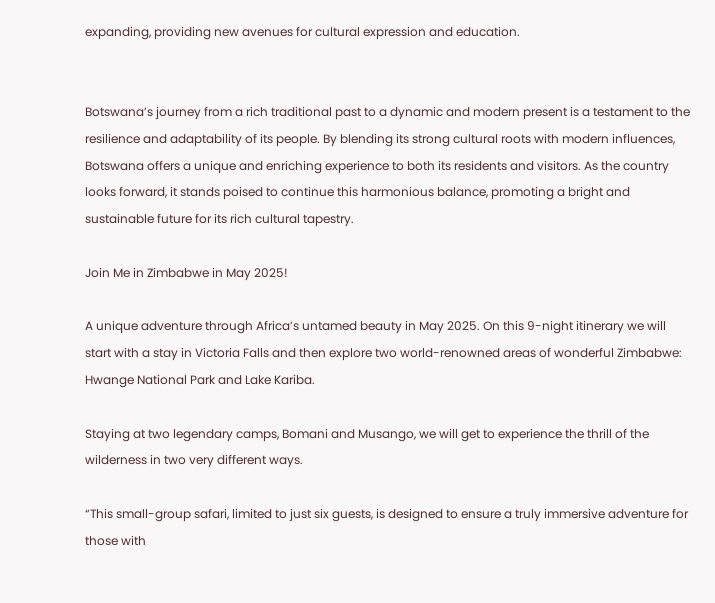expanding, providing new avenues for cultural expression and education.


Botswana’s journey from a rich traditional past to a dynamic and modern present is a testament to the resilience and adaptability of its people. By blending its strong cultural roots with modern influences, Botswana offers a unique and enriching experience to both its residents and visitors. As the country looks forward, it stands poised to continue this harmonious balance, promoting a bright and sustainable future for its rich cultural tapestry.

Join Me in Zimbabwe in May 2025!

A unique adventure through Africa’s untamed beauty in May 2025. On this 9-night itinerary we will start with a stay in Victoria Falls and then explore two world-renowned areas of wonderful Zimbabwe: Hwange National Park and Lake Kariba.

Staying at two legendary camps, Bomani and Musango, we will get to experience the thrill of the wilderness in two very different ways.

“This small-group safari, limited to just six guests, is designed to ensure a truly immersive adventure for those with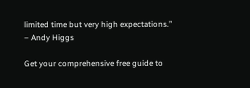limited time but very high expectations.” – Andy Higgs

Get your comprehensive free guide to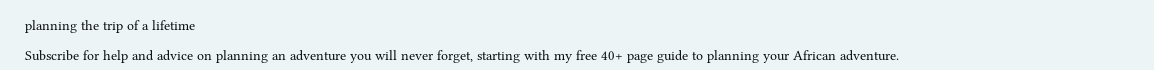planning the trip of a lifetime

Subscribe for help and advice on planning an adventure you will never forget, starting with my free 40+ page guide to planning your African adventure.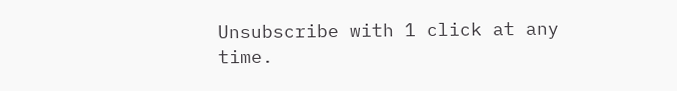Unsubscribe with 1 click at any time.